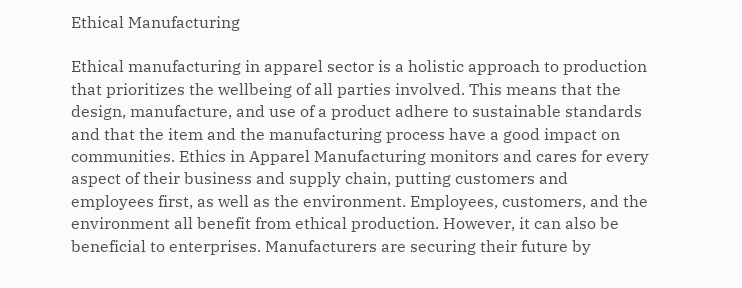Ethical Manufacturing

Ethical manufacturing in apparel sector is a holistic approach to production that prioritizes the wellbeing of all parties involved. This means that the design, manufacture, and use of a product adhere to sustainable standards and that the item and the manufacturing process have a good impact on communities. Ethics in Apparel Manufacturing monitors and cares for every aspect of their business and supply chain, putting customers and employees first, as well as the environment. Employees, customers, and the environment all benefit from ethical production. However, it can also be beneficial to enterprises. Manufacturers are securing their future by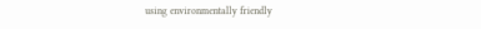using environmentally friendly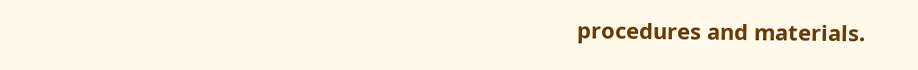procedures and materials.